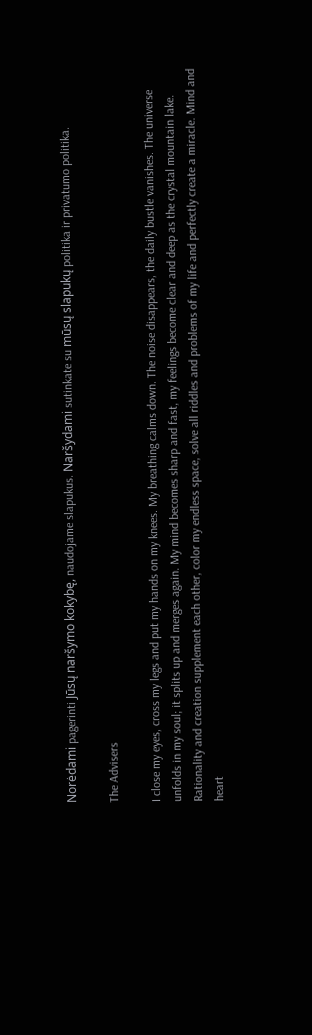Norėdami pagerinti Jūsų naršymo kokybę, naudojame slapukus. Naršydami sutinkate su mūsų slapukų politika ir privatumo politika.

The Advisers

I close my eyes, cross my legs and put my hands on my knees. My breathing calms down. The noise disappears, the daily bustle vanishes. The universe unfolds in my soul; it splits up and merges again. My mind becomes sharp and fast, my feelings become clear and deep as the crystal mountain lake. Rationality and creation supplement each other, color my endless space, solve all riddles and problems of my life and perfectly create a miracle. Mind and heart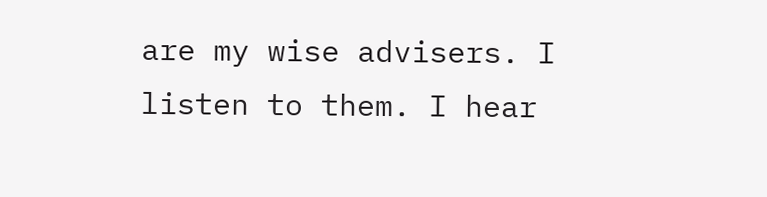are my wise advisers. I listen to them. I hear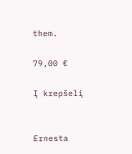them.

79,00 €

Į krepšelį


Ernesta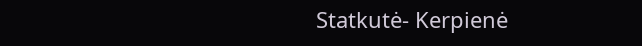Statkutė- Kerpienė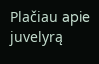Plačiau apie juvelyrą